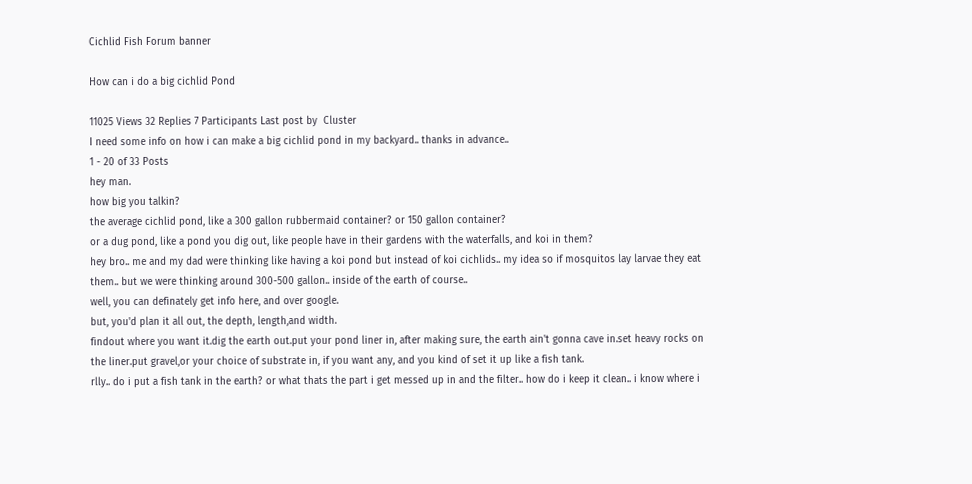Cichlid Fish Forum banner

How can i do a big cichlid Pond

11025 Views 32 Replies 7 Participants Last post by  Cluster
I need some info on how i can make a big cichlid pond in my backyard.. thanks in advance..
1 - 20 of 33 Posts
hey man.
how big you talkin?
the average cichlid pond, like a 300 gallon rubbermaid container? or 150 gallon container?
or a dug pond, like a pond you dig out, like people have in their gardens with the waterfalls, and koi in them?
hey bro.. me and my dad were thinking like having a koi pond but instead of koi cichlids.. my idea so if mosquitos lay larvae they eat them.. but we were thinking around 300-500 gallon.. inside of the earth of course..
well, you can definately get info here, and over google.
but, you'd plan it all out, the depth, length,and width.
findout where you want it.dig the earth out.put your pond liner in, after making sure, the earth ain't gonna cave in.set heavy rocks on the liner.put gravel,or your choice of substrate in, if you want any, and you kind of set it up like a fish tank.
rlly.. do i put a fish tank in the earth? or what thats the part i get messed up in and the filter.. how do i keep it clean.. i know where i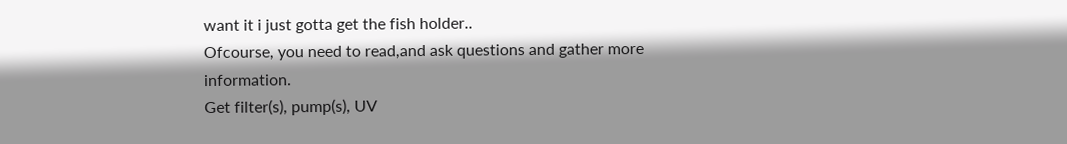want it i just gotta get the fish holder..
Ofcourse, you need to read,and ask questions and gather more information.
Get filter(s), pump(s), UV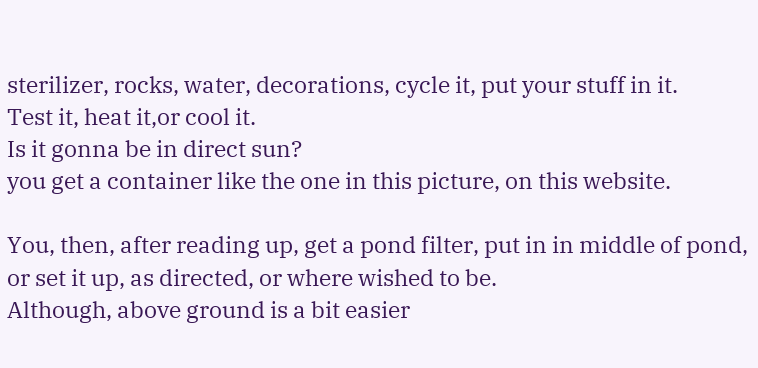sterilizer, rocks, water, decorations, cycle it, put your stuff in it.
Test it, heat it,or cool it.
Is it gonna be in direct sun?
you get a container like the one in this picture, on this website.

You, then, after reading up, get a pond filter, put in in middle of pond, or set it up, as directed, or where wished to be.
Although, above ground is a bit easier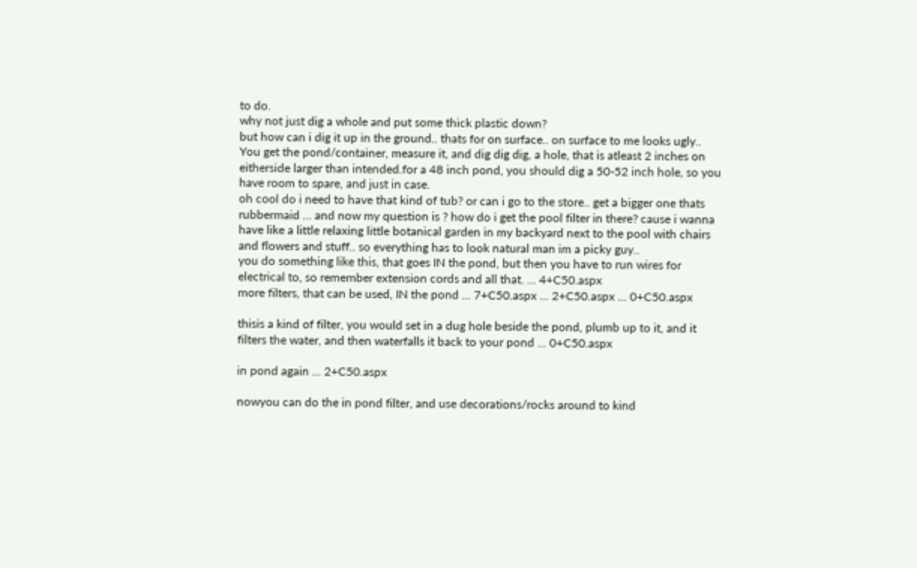to do.
why not just dig a whole and put some thick plastic down?
but how can i dig it up in the ground.. thats for on surface.. on surface to me looks ugly..
You get the pond/container, measure it, and dig dig dig, a hole, that is atleast 2 inches on eitherside larger than intended.for a 48 inch pond, you should dig a 50-52 inch hole, so you have room to spare, and just in case.
oh cool do i need to have that kind of tub? or can i go to the store.. get a bigger one thats rubbermaid ... and now my question is ? how do i get the pool filter in there? cause i wanna have like a little relaxing little botanical garden in my backyard next to the pool with chairs and flowers and stuff.. so everything has to look natural man im a picky guy..
you do something like this, that goes IN the pond, but then you have to run wires for electrical to, so remember extension cords and all that. ... 4+C50.aspx
more filters, that can be used, IN the pond ... 7+C50.aspx ... 2+C50.aspx ... 0+C50.aspx

thisis a kind of filter, you would set in a dug hole beside the pond, plumb up to it, and it filters the water, and then waterfalls it back to your pond ... 0+C50.aspx

in pond again ... 2+C50.aspx

nowyou can do the in pond filter, and use decorations/rocks around to kind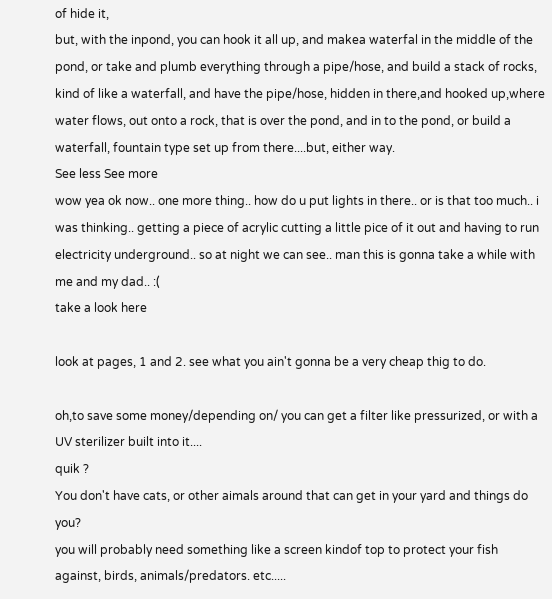of hide it,
but, with the inpond, you can hook it all up, and makea waterfal in the middle of the pond, or take and plumb everything through a pipe/hose, and build a stack of rocks, kind of like a waterfall, and have the pipe/hose, hidden in there,and hooked up,where water flows, out onto a rock, that is over the pond, and in to the pond, or build a waterfall, fountain type set up from there....but, either way.
See less See more
wow yea ok now.. one more thing.. how do u put lights in there.. or is that too much.. i was thinking.. getting a piece of acrylic cutting a little pice of it out and having to run electricity underground.. so at night we can see.. man this is gonna take a while with me and my dad.. :(
take a look here

look at pages, 1 and 2. see what you ain't gonna be a very cheap thig to do.

oh,to save some money/depending on/ you can get a filter like pressurized, or with a UV sterilizer built into it....
quik ?
You don't have cats, or other aimals around that can get in your yard and things do you?
you will probably need something like a screen kindof top to protect your fish against, birds, animals/predators. etc.....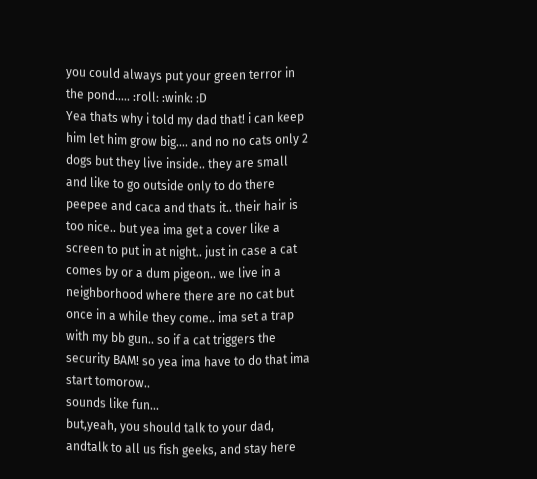you could always put your green terror in the pond..... :roll: :wink: :D
Yea thats why i told my dad that! i can keep him let him grow big.... and no no cats only 2 dogs but they live inside.. they are small and like to go outside only to do there peepee and caca and thats it.. their hair is too nice.. but yea ima get a cover like a screen to put in at night.. just in case a cat comes by or a dum pigeon.. we live in a neighborhood where there are no cat but once in a while they come.. ima set a trap with my bb gun.. so if a cat triggers the security BAM! so yea ima have to do that ima start tomorow..
sounds like fun...
but,yeah, you should talk to your dad, andtalk to all us fish geeks, and stay here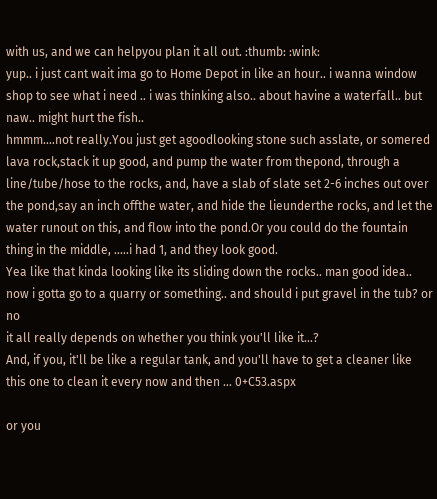with us, and we can helpyou plan it all out. :thumb: :wink:
yup.. i just cant wait ima go to Home Depot in like an hour.. i wanna window shop to see what i need .. i was thinking also.. about havine a waterfall.. but naw.. might hurt the fish..
hmmm....not really.You just get agoodlooking stone such asslate, or somered lava rock,stack it up good, and pump the water from thepond, through a line/tube/hose to the rocks, and, have a slab of slate set 2-6 inches out over the pond,say an inch offthe water, and hide the lieunderthe rocks, and let the water runout on this, and flow into the pond.Or you could do the fountain thing in the middle, .....i had 1, and they look good.
Yea like that kinda looking like its sliding down the rocks.. man good idea.. now i gotta go to a quarry or something.. and should i put gravel in the tub? or no
it all really depends on whether you think you'll like it...?
And, if you, it'll be like a regular tank, and you'll have to get a cleaner like this one to clean it every now and then ... 0+C53.aspx

or you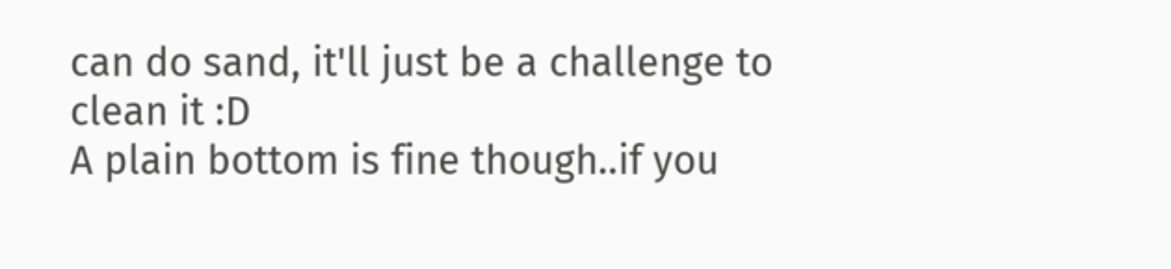can do sand, it'll just be a challenge to clean it :D
A plain bottom is fine though..if you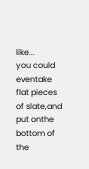like...
you could eventake flat pieces of slate,and put onthe bottom of the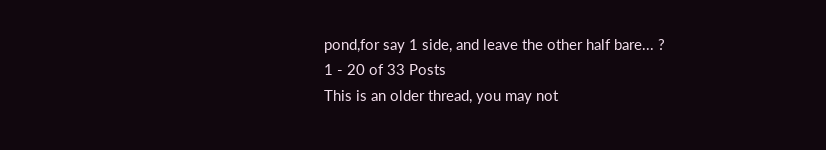pond,for say 1 side, and leave the other half bare... ?
1 - 20 of 33 Posts
This is an older thread, you may not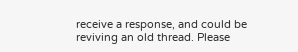receive a response, and could be reviving an old thread. Please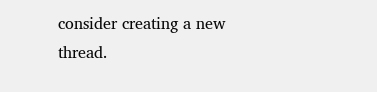consider creating a new thread.